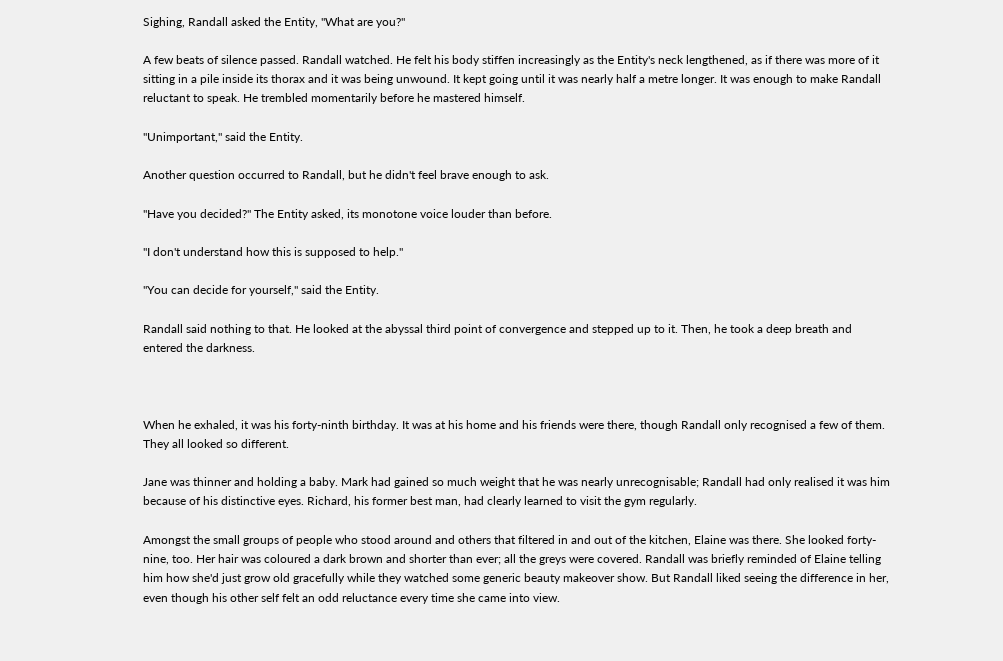Sighing, Randall asked the Entity, "What are you?"

A few beats of silence passed. Randall watched. He felt his body stiffen increasingly as the Entity's neck lengthened, as if there was more of it sitting in a pile inside its thorax and it was being unwound. It kept going until it was nearly half a metre longer. It was enough to make Randall reluctant to speak. He trembled momentarily before he mastered himself.

"Unimportant," said the Entity.

Another question occurred to Randall, but he didn't feel brave enough to ask.

"Have you decided?" The Entity asked, its monotone voice louder than before.

"I don't understand how this is supposed to help."

"You can decide for yourself," said the Entity.

Randall said nothing to that. He looked at the abyssal third point of convergence and stepped up to it. Then, he took a deep breath and entered the darkness.



When he exhaled, it was his forty-ninth birthday. It was at his home and his friends were there, though Randall only recognised a few of them. They all looked so different.

Jane was thinner and holding a baby. Mark had gained so much weight that he was nearly unrecognisable; Randall had only realised it was him because of his distinctive eyes. Richard, his former best man, had clearly learned to visit the gym regularly.

Amongst the small groups of people who stood around and others that filtered in and out of the kitchen, Elaine was there. She looked forty-nine, too. Her hair was coloured a dark brown and shorter than ever; all the greys were covered. Randall was briefly reminded of Elaine telling him how she'd just grow old gracefully while they watched some generic beauty makeover show. But Randall liked seeing the difference in her, even though his other self felt an odd reluctance every time she came into view.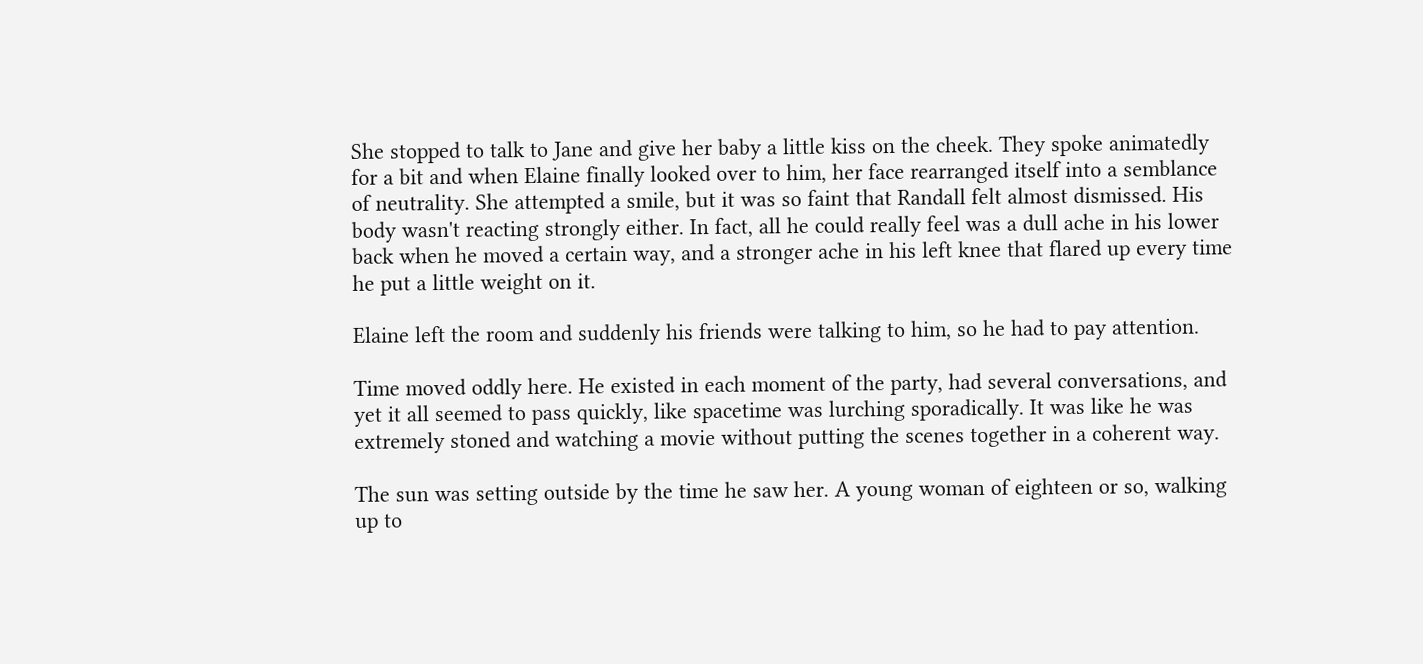She stopped to talk to Jane and give her baby a little kiss on the cheek. They spoke animatedly for a bit and when Elaine finally looked over to him, her face rearranged itself into a semblance of neutrality. She attempted a smile, but it was so faint that Randall felt almost dismissed. His body wasn't reacting strongly either. In fact, all he could really feel was a dull ache in his lower back when he moved a certain way, and a stronger ache in his left knee that flared up every time he put a little weight on it.

Elaine left the room and suddenly his friends were talking to him, so he had to pay attention.

Time moved oddly here. He existed in each moment of the party, had several conversations, and yet it all seemed to pass quickly, like spacetime was lurching sporadically. It was like he was extremely stoned and watching a movie without putting the scenes together in a coherent way.

The sun was setting outside by the time he saw her. A young woman of eighteen or so, walking up to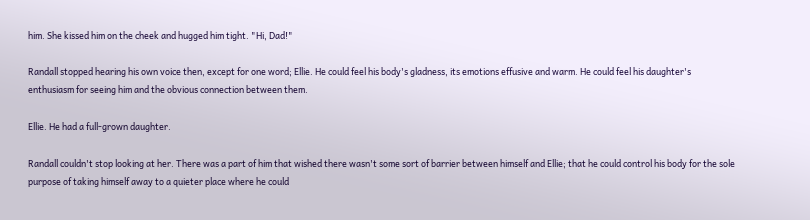him. She kissed him on the cheek and hugged him tight. "Hi, Dad!"

Randall stopped hearing his own voice then, except for one word; Ellie. He could feel his body's gladness, its emotions effusive and warm. He could feel his daughter's enthusiasm for seeing him and the obvious connection between them.

Ellie. He had a full-grown daughter.

Randall couldn't stop looking at her. There was a part of him that wished there wasn't some sort of barrier between himself and Ellie; that he could control his body for the sole purpose of taking himself away to a quieter place where he could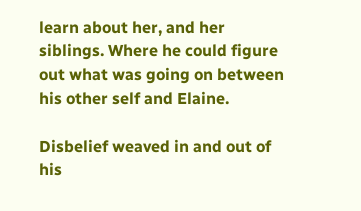learn about her, and her siblings. Where he could figure out what was going on between his other self and Elaine.

Disbelief weaved in and out of his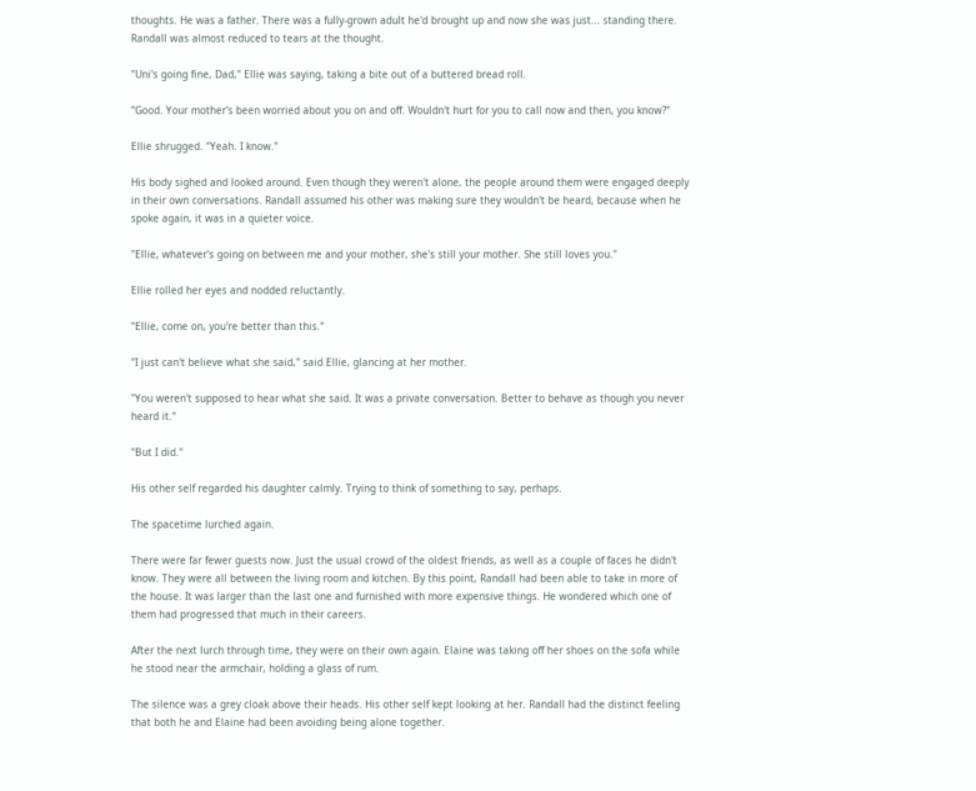thoughts. He was a father. There was a fully-grown adult he'd brought up and now she was just... standing there. Randall was almost reduced to tears at the thought.

"Uni's going fine, Dad," Ellie was saying, taking a bite out of a buttered bread roll.

"Good. Your mother's been worried about you on and off. Wouldn't hurt for you to call now and then, you know?"

Ellie shrugged. "Yeah. I know."

His body sighed and looked around. Even though they weren't alone, the people around them were engaged deeply in their own conversations. Randall assumed his other was making sure they wouldn't be heard, because when he spoke again, it was in a quieter voice.

"Ellie, whatever's going on between me and your mother, she's still your mother. She still loves you."

Ellie rolled her eyes and nodded reluctantly.

"Ellie, come on, you're better than this."

"I just can't believe what she said," said Ellie, glancing at her mother.

"You weren't supposed to hear what she said. It was a private conversation. Better to behave as though you never heard it."

"But I did."

His other self regarded his daughter calmly. Trying to think of something to say, perhaps.

The spacetime lurched again.

There were far fewer guests now. Just the usual crowd of the oldest friends, as well as a couple of faces he didn't know. They were all between the living room and kitchen. By this point, Randall had been able to take in more of the house. It was larger than the last one and furnished with more expensive things. He wondered which one of them had progressed that much in their careers.

After the next lurch through time, they were on their own again. Elaine was taking off her shoes on the sofa while he stood near the armchair, holding a glass of rum.

The silence was a grey cloak above their heads. His other self kept looking at her. Randall had the distinct feeling that both he and Elaine had been avoiding being alone together.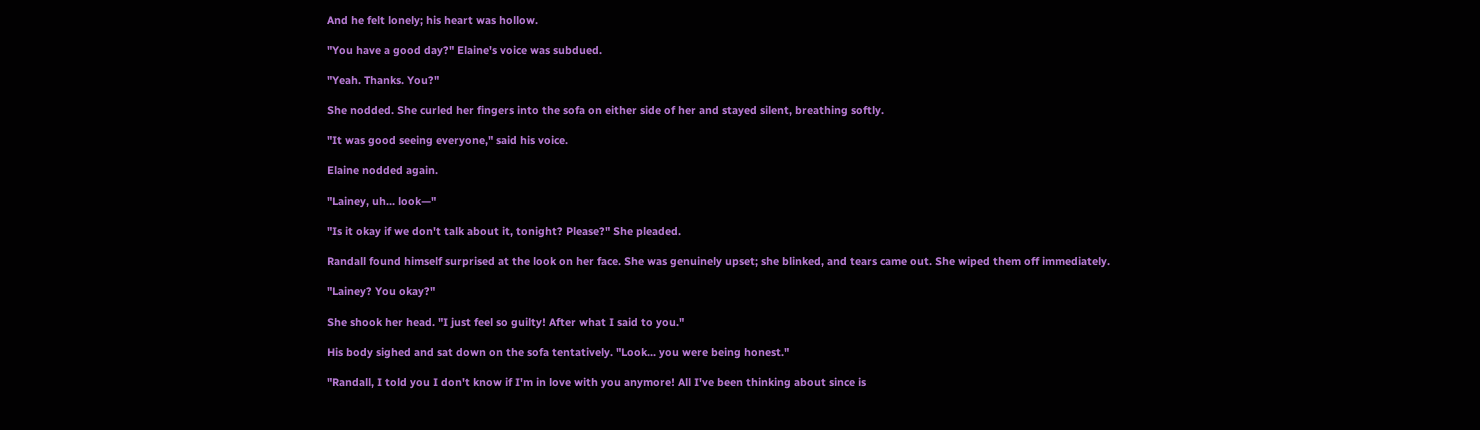And he felt lonely; his heart was hollow.

"You have a good day?" Elaine's voice was subdued.

"Yeah. Thanks. You?"

She nodded. She curled her fingers into the sofa on either side of her and stayed silent, breathing softly.

"It was good seeing everyone," said his voice.

Elaine nodded again.

"Lainey, uh... look—"

"Is it okay if we don't talk about it, tonight? Please?" She pleaded.

Randall found himself surprised at the look on her face. She was genuinely upset; she blinked, and tears came out. She wiped them off immediately.

"Lainey? You okay?"

She shook her head. "I just feel so guilty! After what I said to you."

His body sighed and sat down on the sofa tentatively. "Look... you were being honest."

"Randall, I told you I don't know if I'm in love with you anymore! All I've been thinking about since is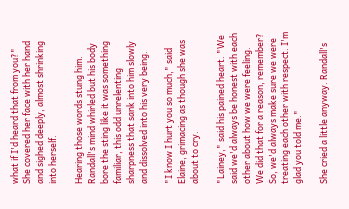what if I'd heard that from you?" She covered her face with her hand and sighed deeply, almost shrinking into herself.

Hearing those words stung him. Randall's mind whirled but his body bore the sting like it was something familiar, this odd unrelenting sharpness that sank into him slowly and dissolved into his very being.

"I know I hurt you so much," said Elaine, grimacing as though she was about to cry.

"Lainey," said his pained heart. "We said we'd always be honest with each other about how we were feeling. We did that for a reason, remember? So, we'd always make sure we were treating each other with respect. I'm glad you told me."

She cried a little anyway. Randall's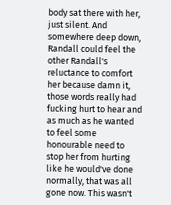body sat there with her, just silent. And somewhere deep down, Randall could feel the other Randall's reluctance to comfort her because damn it, those words really had fucking hurt to hear and as much as he wanted to feel some honourable need to stop her from hurting like he would've done normally, that was all gone now. This wasn't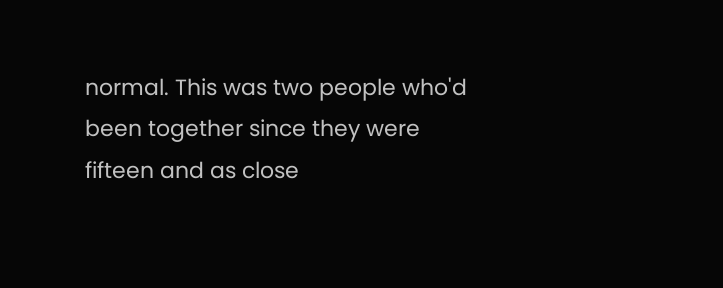normal. This was two people who'd been together since they were fifteen and as close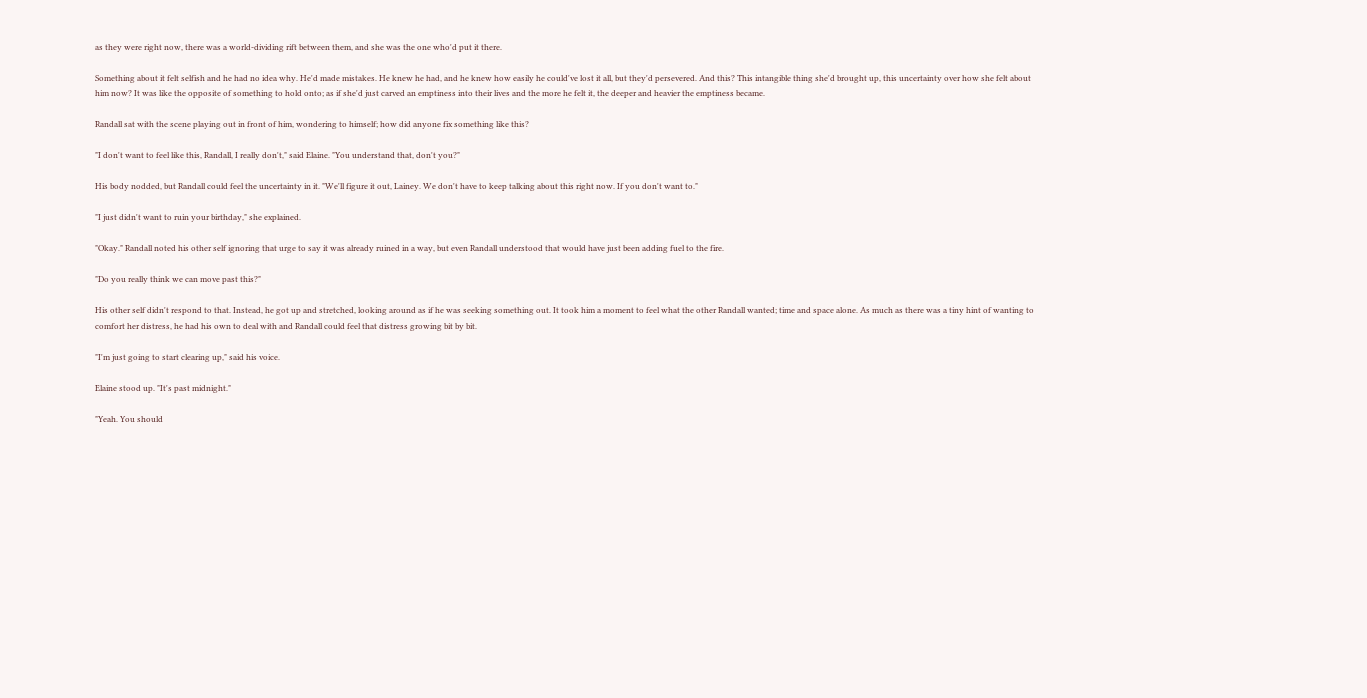as they were right now, there was a world-dividing rift between them, and she was the one who'd put it there.

Something about it felt selfish and he had no idea why. He'd made mistakes. He knew he had, and he knew how easily he could've lost it all, but they'd persevered. And this? This intangible thing she'd brought up, this uncertainty over how she felt about him now? It was like the opposite of something to hold onto; as if she'd just carved an emptiness into their lives and the more he felt it, the deeper and heavier the emptiness became.

Randall sat with the scene playing out in front of him, wondering to himself; how did anyone fix something like this?

"I don't want to feel like this, Randall, I really don't," said Elaine. "You understand that, don't you?"

His body nodded, but Randall could feel the uncertainty in it. "We'll figure it out, Lainey. We don't have to keep talking about this right now. If you don't want to."

"I just didn't want to ruin your birthday," she explained.

"Okay." Randall noted his other self ignoring that urge to say it was already ruined in a way, but even Randall understood that would have just been adding fuel to the fire.

"Do you really think we can move past this?"

His other self didn't respond to that. Instead, he got up and stretched, looking around as if he was seeking something out. It took him a moment to feel what the other Randall wanted; time and space alone. As much as there was a tiny hint of wanting to comfort her distress, he had his own to deal with and Randall could feel that distress growing bit by bit.

"I'm just going to start clearing up," said his voice.

Elaine stood up. "It's past midnight."

"Yeah. You should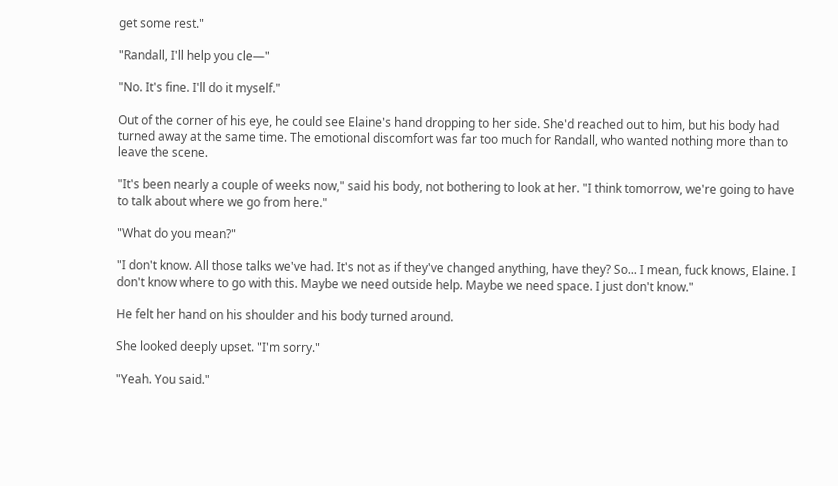get some rest."

"Randall, I'll help you cle—"

"No. It's fine. I'll do it myself."

Out of the corner of his eye, he could see Elaine's hand dropping to her side. She'd reached out to him, but his body had turned away at the same time. The emotional discomfort was far too much for Randall, who wanted nothing more than to leave the scene.

"It's been nearly a couple of weeks now," said his body, not bothering to look at her. "I think tomorrow, we're going to have to talk about where we go from here."

"What do you mean?"

"I don't know. All those talks we've had. It's not as if they've changed anything, have they? So... I mean, fuck knows, Elaine. I don't know where to go with this. Maybe we need outside help. Maybe we need space. I just don't know."

He felt her hand on his shoulder and his body turned around.

She looked deeply upset. "I'm sorry."

"Yeah. You said."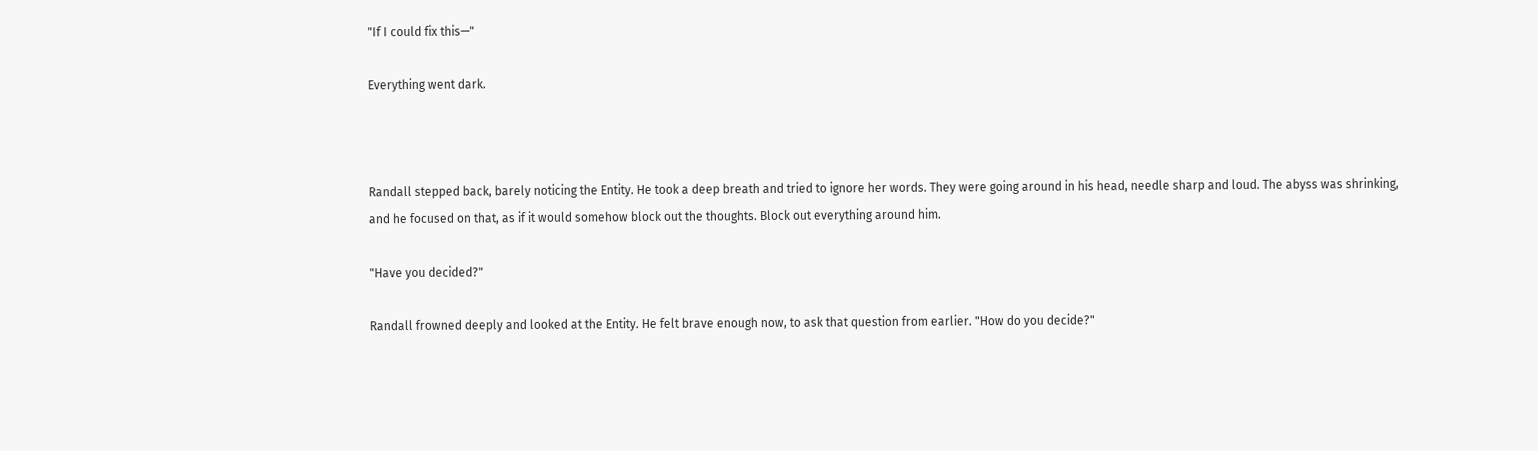"If I could fix this—"

Everything went dark.



Randall stepped back, barely noticing the Entity. He took a deep breath and tried to ignore her words. They were going around in his head, needle sharp and loud. The abyss was shrinking, and he focused on that, as if it would somehow block out the thoughts. Block out everything around him.

"Have you decided?"

Randall frowned deeply and looked at the Entity. He felt brave enough now, to ask that question from earlier. "How do you decide?"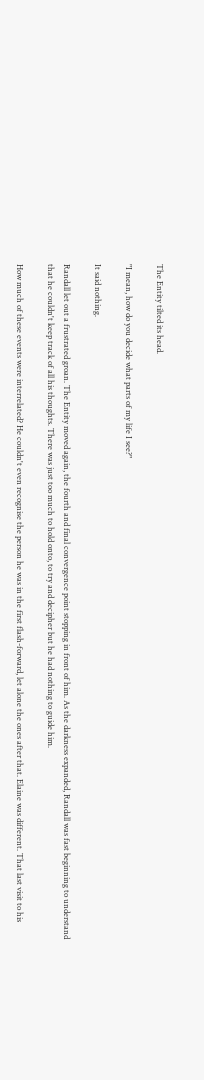The Entity tilted its head.

"I mean, how do you decide what parts of my life I see?"

It said nothing.

Randall let out a frustrated groan. The Entity moved again, the fourth and final convergence point stopping in front of him. As the darkness expanded, Randall was fast beginning to understand that he couldn't keep track of all his thoughts. There was just too much to hold onto, to try and decipher but he had nothing to guide him.

How much of these events were interrelated? He couldn't even recognise the person he was in the first flash-forward, let alone the ones after that. Elaine was different. That last visit to his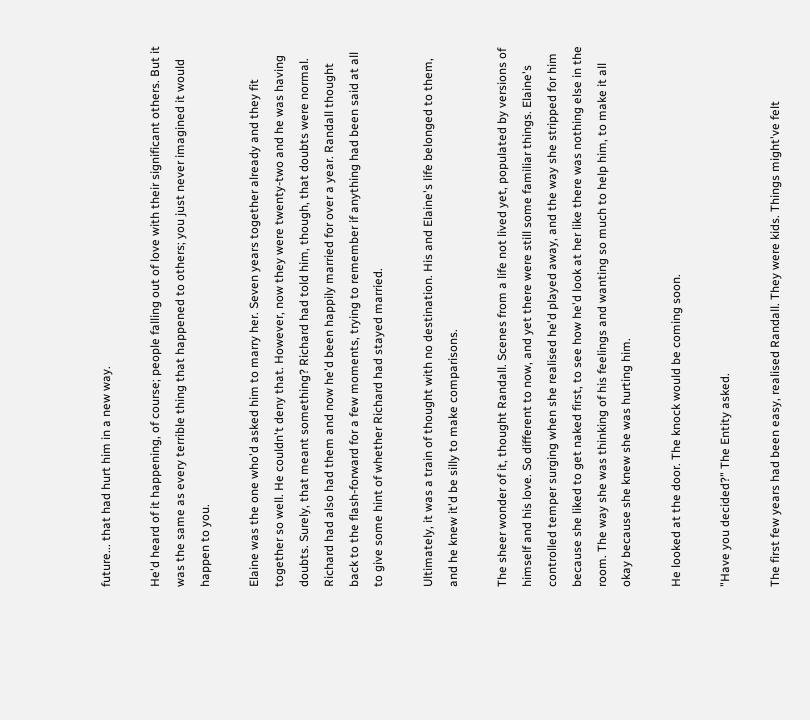future... that had hurt him in a new way.

He'd heard of it happening, of course; people falling out of love with their significant others. But it was the same as every terrible thing that happened to others; you just never imagined it would happen to you.

Elaine was the one who'd asked him to marry her. Seven years together already and they fit together so well. He couldn't deny that. However, now they were twenty-two and he was having doubts. Surely, that meant something? Richard had told him, though, that doubts were normal. Richard had also had them and now he'd been happily married for over a year. Randall thought back to the flash-forward for a few moments, trying to remember if anything had been said at all to give some hint of whether Richard had stayed married.

Ultimately, it was a train of thought with no destination. His and Elaine's life belonged to them, and he knew it'd be silly to make comparisons.

The sheer wonder of it, thought Randall. Scenes from a life not lived yet, populated by versions of himself and his love. So different to now, and yet there were still some familiar things. Elaine's controlled temper surging when she realised he'd played away, and the way she stripped for him because she liked to get naked first, to see how he'd look at her like there was nothing else in the room. The way she was thinking of his feelings and wanting so much to help him, to make it all okay because she knew she was hurting him.

He looked at the door. The knock would be coming soon.

"Have you decided?" The Entity asked.

The first few years had been easy, realised Randall. They were kids. Things might've felt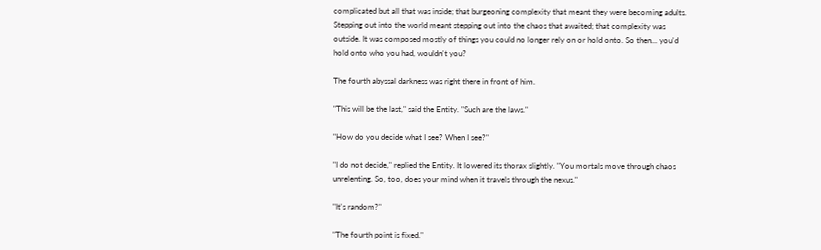complicated but all that was inside; that burgeoning complexity that meant they were becoming adults. Stepping out into the world meant stepping out into the chaos that awaited; that complexity was outside. It was composed mostly of things you could no longer rely on or hold onto. So then... you'd hold onto who you had, wouldn't you?

The fourth abyssal darkness was right there in front of him.

"This will be the last," said the Entity. "Such are the laws."

"How do you decide what I see? When I see?"

"I do not decide," replied the Entity. It lowered its thorax slightly. "You mortals move through chaos unrelenting. So, too, does your mind when it travels through the nexus."

"It's random?"

"The fourth point is fixed."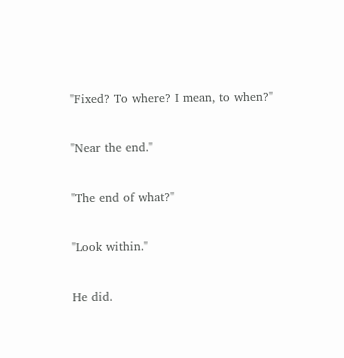"Fixed? To where? I mean, to when?"

"Near the end."

"The end of what?"

"Look within."

He did.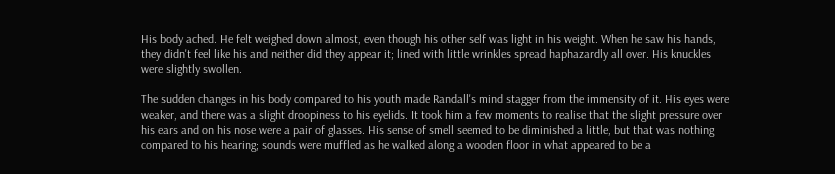His body ached. He felt weighed down almost, even though his other self was light in his weight. When he saw his hands, they didn't feel like his and neither did they appear it; lined with little wrinkles spread haphazardly all over. His knuckles were slightly swollen.

The sudden changes in his body compared to his youth made Randall's mind stagger from the immensity of it. His eyes were weaker, and there was a slight droopiness to his eyelids. It took him a few moments to realise that the slight pressure over his ears and on his nose were a pair of glasses. His sense of smell seemed to be diminished a little, but that was nothing compared to his hearing; sounds were muffled as he walked along a wooden floor in what appeared to be a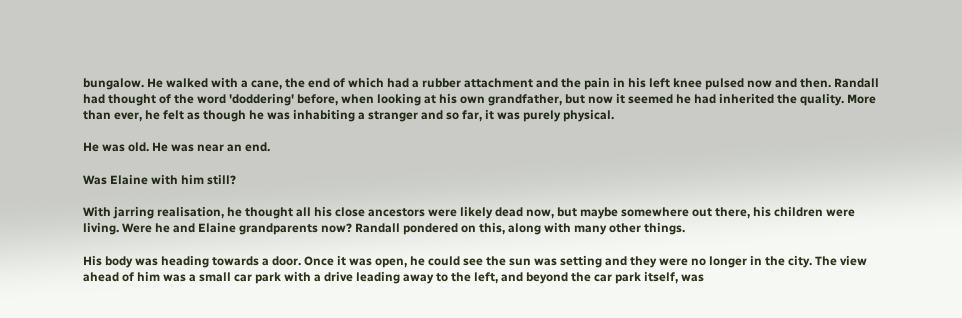bungalow. He walked with a cane, the end of which had a rubber attachment and the pain in his left knee pulsed now and then. Randall had thought of the word 'doddering' before, when looking at his own grandfather, but now it seemed he had inherited the quality. More than ever, he felt as though he was inhabiting a stranger and so far, it was purely physical.

He was old. He was near an end.

Was Elaine with him still?

With jarring realisation, he thought all his close ancestors were likely dead now, but maybe somewhere out there, his children were living. Were he and Elaine grandparents now? Randall pondered on this, along with many other things.

His body was heading towards a door. Once it was open, he could see the sun was setting and they were no longer in the city. The view ahead of him was a small car park with a drive leading away to the left, and beyond the car park itself, was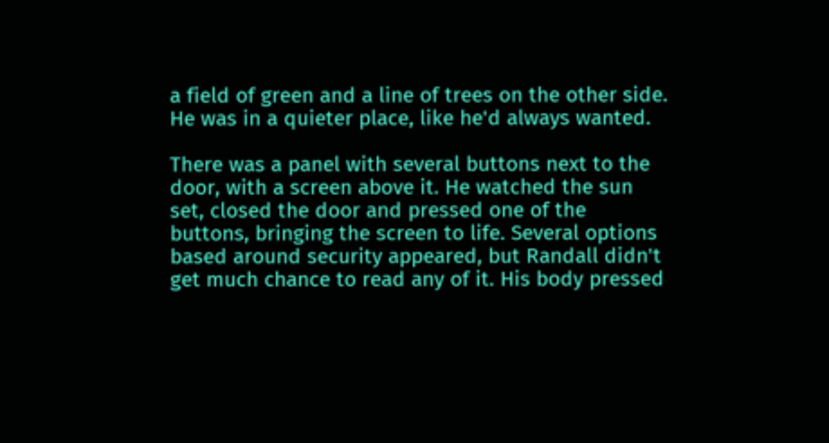a field of green and a line of trees on the other side. He was in a quieter place, like he'd always wanted.

There was a panel with several buttons next to the door, with a screen above it. He watched the sun set, closed the door and pressed one of the buttons, bringing the screen to life. Several options based around security appeared, but Randall didn't get much chance to read any of it. His body pressed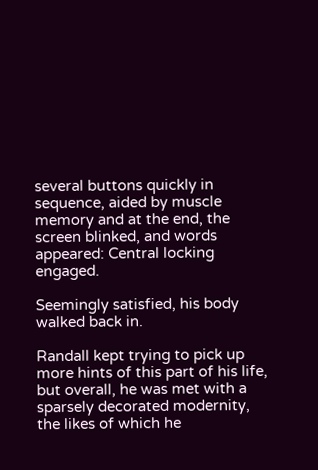several buttons quickly in sequence, aided by muscle memory and at the end, the screen blinked, and words appeared: Central locking engaged.

Seemingly satisfied, his body walked back in.

Randall kept trying to pick up more hints of this part of his life, but overall, he was met with a sparsely decorated modernity, the likes of which he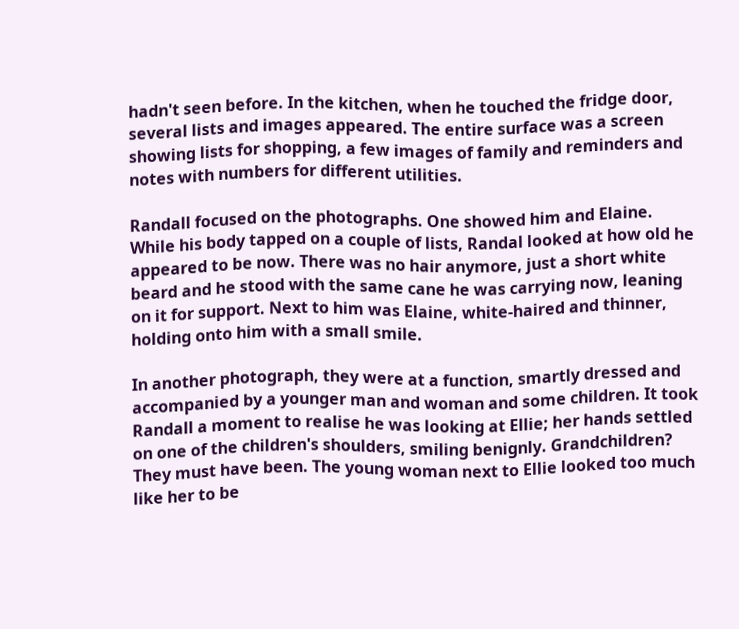hadn't seen before. In the kitchen, when he touched the fridge door, several lists and images appeared. The entire surface was a screen showing lists for shopping, a few images of family and reminders and notes with numbers for different utilities.

Randall focused on the photographs. One showed him and Elaine. While his body tapped on a couple of lists, Randal looked at how old he appeared to be now. There was no hair anymore, just a short white beard and he stood with the same cane he was carrying now, leaning on it for support. Next to him was Elaine, white-haired and thinner, holding onto him with a small smile.

In another photograph, they were at a function, smartly dressed and accompanied by a younger man and woman and some children. It took Randall a moment to realise he was looking at Ellie; her hands settled on one of the children's shoulders, smiling benignly. Grandchildren? They must have been. The young woman next to Ellie looked too much like her to be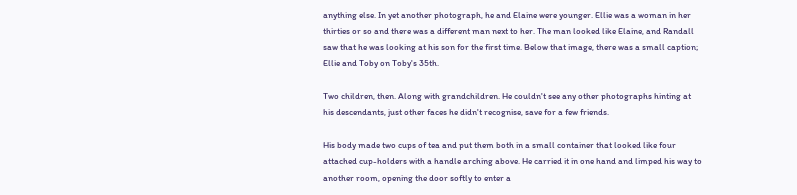anything else. In yet another photograph, he and Elaine were younger. Ellie was a woman in her thirties or so and there was a different man next to her. The man looked like Elaine, and Randall saw that he was looking at his son for the first time. Below that image, there was a small caption; Ellie and Toby on Toby's 35th.

Two children, then. Along with grandchildren. He couldn't see any other photographs hinting at his descendants, just other faces he didn't recognise, save for a few friends.

His body made two cups of tea and put them both in a small container that looked like four attached cup-holders with a handle arching above. He carried it in one hand and limped his way to another room, opening the door softly to enter a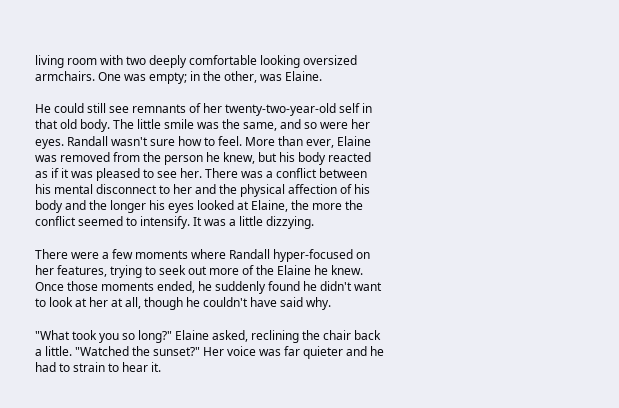living room with two deeply comfortable looking oversized armchairs. One was empty; in the other, was Elaine.

He could still see remnants of her twenty-two-year-old self in that old body. The little smile was the same, and so were her eyes. Randall wasn't sure how to feel. More than ever, Elaine was removed from the person he knew, but his body reacted as if it was pleased to see her. There was a conflict between his mental disconnect to her and the physical affection of his body and the longer his eyes looked at Elaine, the more the conflict seemed to intensify. It was a little dizzying.

There were a few moments where Randall hyper-focused on her features, trying to seek out more of the Elaine he knew. Once those moments ended, he suddenly found he didn't want to look at her at all, though he couldn't have said why.

"What took you so long?" Elaine asked, reclining the chair back a little. "Watched the sunset?" Her voice was far quieter and he had to strain to hear it.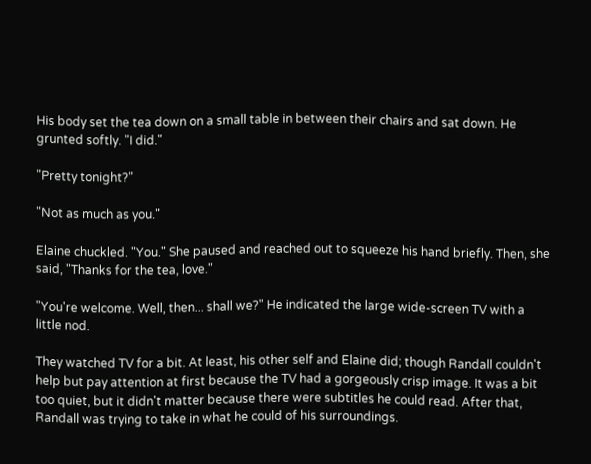His body set the tea down on a small table in between their chairs and sat down. He grunted softly. "I did."

"Pretty tonight?"

"Not as much as you."

Elaine chuckled. "You." She paused and reached out to squeeze his hand briefly. Then, she said, "Thanks for the tea, love."

"You're welcome. Well, then... shall we?" He indicated the large wide-screen TV with a little nod.

They watched TV for a bit. At least, his other self and Elaine did; though Randall couldn't help but pay attention at first because the TV had a gorgeously crisp image. It was a bit too quiet, but it didn't matter because there were subtitles he could read. After that, Randall was trying to take in what he could of his surroundings.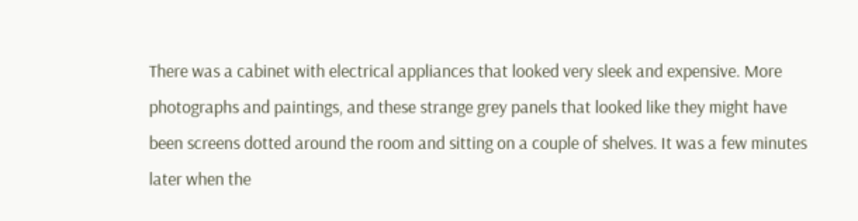There was a cabinet with electrical appliances that looked very sleek and expensive. More photographs and paintings, and these strange grey panels that looked like they might have been screens dotted around the room and sitting on a couple of shelves. It was a few minutes later when the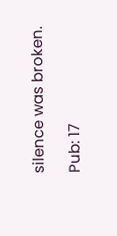silence was broken.

Pub: 17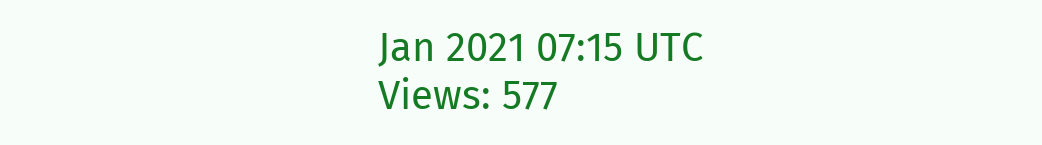Jan 2021 07:15 UTC
Views: 577